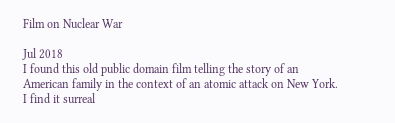Film on Nuclear War

Jul 2018
I found this old public domain film telling the story of an American family in the context of an atomic attack on New York.
I find it surreal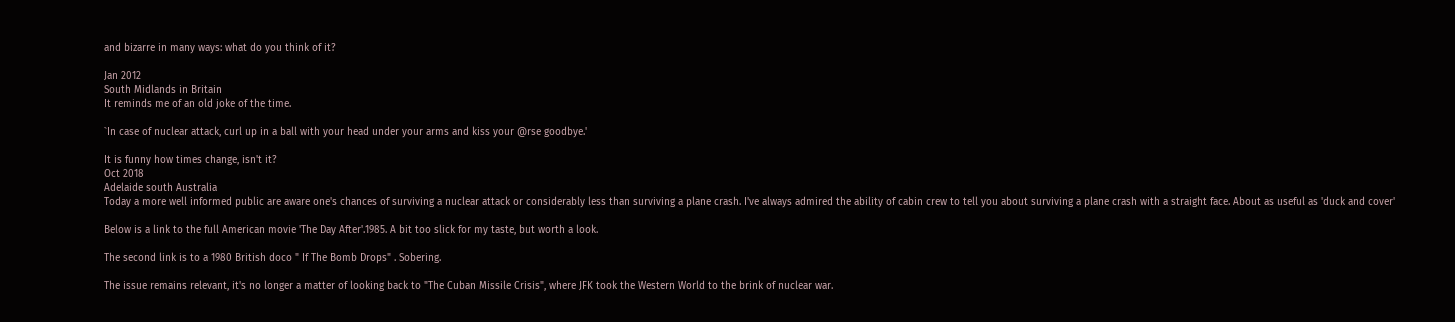and bizarre in many ways: what do you think of it?

Jan 2012
South Midlands in Britain
It reminds me of an old joke of the time.

`In case of nuclear attack, curl up in a ball with your head under your arms and kiss your @rse goodbye.'

It is funny how times change, isn't it?
Oct 2018
Adelaide south Australia
Today a more well informed public are aware one's chances of surviving a nuclear attack or considerably less than surviving a plane crash. I've always admired the ability of cabin crew to tell you about surviving a plane crash with a straight face. About as useful as 'duck and cover'

Below is a link to the full American movie 'The Day After'.1985. A bit too slick for my taste, but worth a look.

The second link is to a 1980 British doco " If The Bomb Drops" . Sobering.

The issue remains relevant, it's no longer a matter of looking back to "The Cuban Missile Crisis", where JFK took the Western World to the brink of nuclear war.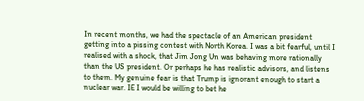In recent months, we had the spectacle of an American president getting into a pissing contest with North Korea. I was a bit fearful, until I realised with a shock, that Jim Jong Un was behaving more rationally than the US president. Or perhaps he has realistic advisors, and listens to them. My genuine fear is that Trump is ignorant enough to start a nuclear war. IE I would be willing to bet he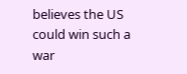believes the US could win such a war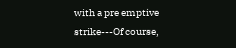with a pre emptive strike---Of course,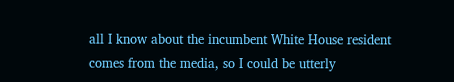all I know about the incumbent White House resident comes from the media, so I could be utterly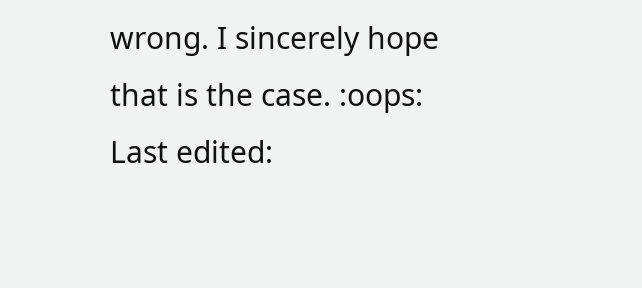wrong. I sincerely hope that is the case. :oops:
Last edited: